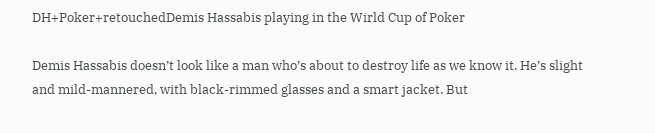DH+Poker+retouchedDemis Hassabis playing in the Wirld Cup of Poker

Demis Hassabis doesn’t look like a man who’s about to destroy life as we know it. He’s slight and mild-mannered, with black-rimmed glasses and a smart jacket. But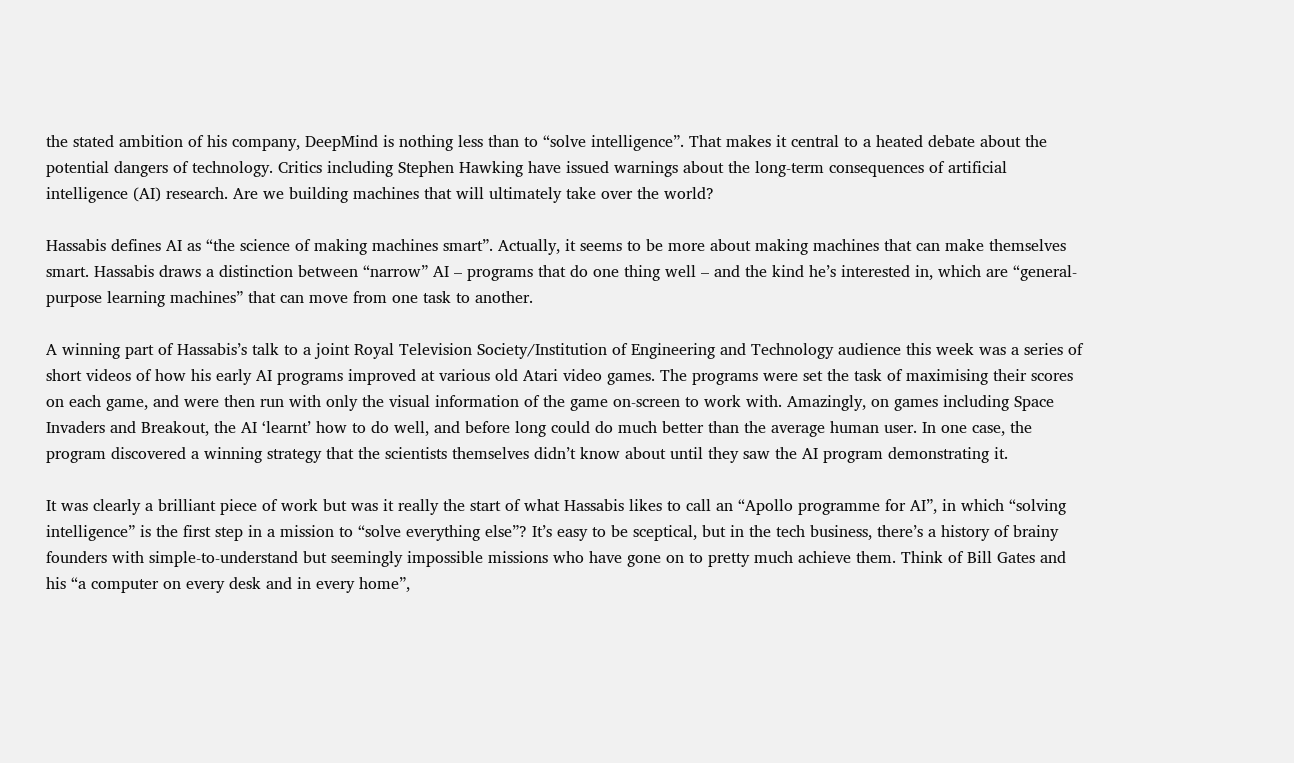the stated ambition of his company, DeepMind is nothing less than to “solve intelligence”. That makes it central to a heated debate about the potential dangers of technology. Critics including Stephen Hawking have issued warnings about the long-term consequences of artificial intelligence (AI) research. Are we building machines that will ultimately take over the world?

Hassabis defines AI as “the science of making machines smart”. Actually, it seems to be more about making machines that can make themselves smart. Hassabis draws a distinction between “narrow” AI – programs that do one thing well – and the kind he’s interested in, which are “general-purpose learning machines” that can move from one task to another.

A winning part of Hassabis’s talk to a joint Royal Television Society/Institution of Engineering and Technology audience this week was a series of short videos of how his early AI programs improved at various old Atari video games. The programs were set the task of maximising their scores on each game, and were then run with only the visual information of the game on-screen to work with. Amazingly, on games including Space Invaders and Breakout, the AI ‘learnt’ how to do well, and before long could do much better than the average human user. In one case, the program discovered a winning strategy that the scientists themselves didn’t know about until they saw the AI program demonstrating it.

It was clearly a brilliant piece of work but was it really the start of what Hassabis likes to call an “Apollo programme for AI”, in which “solving intelligence” is the first step in a mission to “solve everything else”? It’s easy to be sceptical, but in the tech business, there’s a history of brainy founders with simple-to-understand but seemingly impossible missions who have gone on to pretty much achieve them. Think of Bill Gates and his “a computer on every desk and in every home”,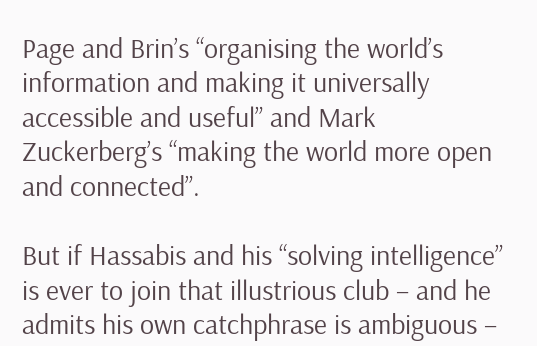Page and Brin’s “organising the world’s information and making it universally accessible and useful” and Mark Zuckerberg’s “making the world more open and connected”.

But if Hassabis and his “solving intelligence” is ever to join that illustrious club – and he admits his own catchphrase is ambiguous –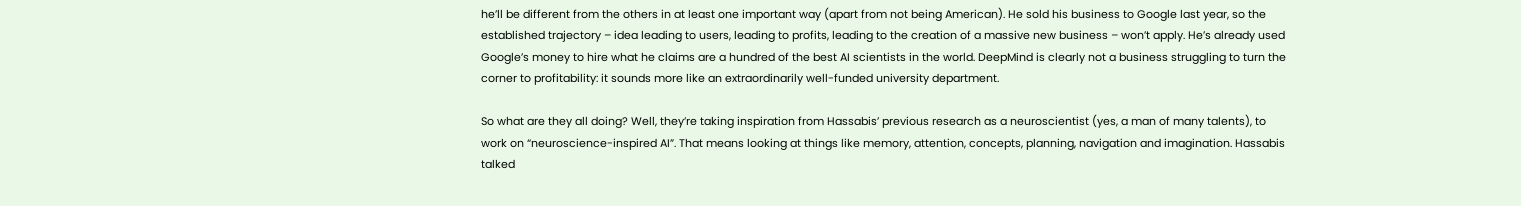he’ll be different from the others in at least one important way (apart from not being American). He sold his business to Google last year, so the established trajectory – idea leading to users, leading to profits, leading to the creation of a massive new business – won’t apply. He’s already used Google’s money to hire what he claims are a hundred of the best AI scientists in the world. DeepMind is clearly not a business struggling to turn the corner to profitability: it sounds more like an extraordinarily well-funded university department.

So what are they all doing? Well, they’re taking inspiration from Hassabis’ previous research as a neuroscientist (yes, a man of many talents), to work on “neuroscience-inspired AI”. That means looking at things like memory, attention, concepts, planning, navigation and imagination. Hassabis talked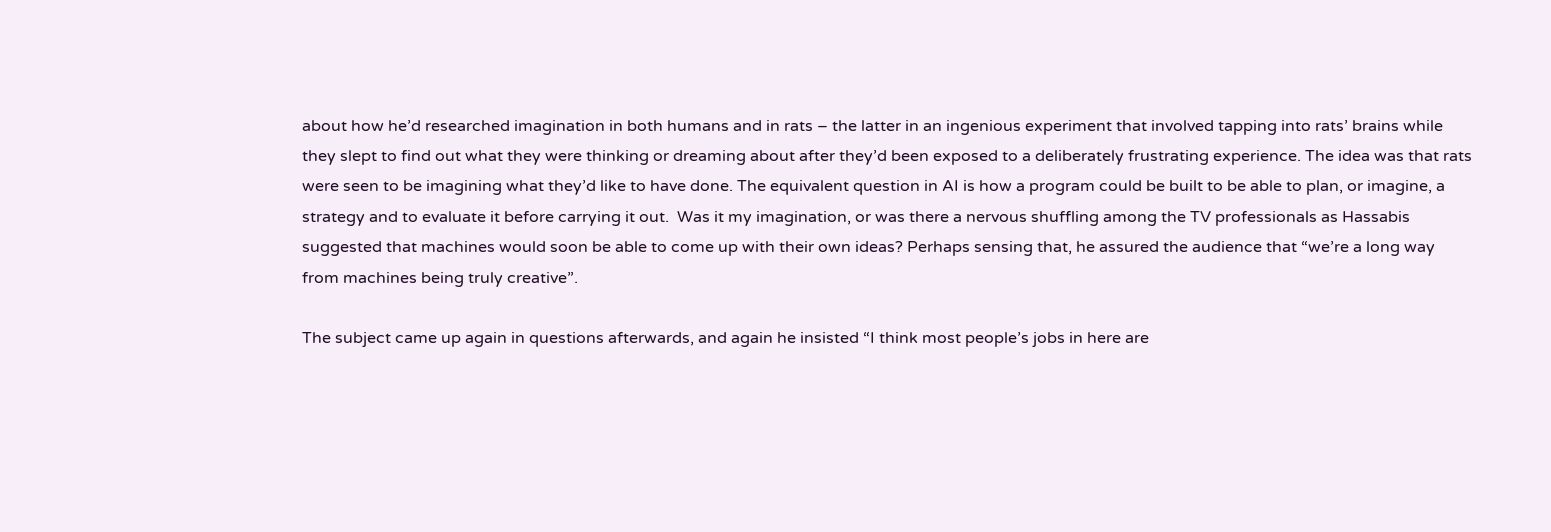about how he’d researched imagination in both humans and in rats – the latter in an ingenious experiment that involved tapping into rats’ brains while they slept to find out what they were thinking or dreaming about after they’d been exposed to a deliberately frustrating experience. The idea was that rats were seen to be imagining what they’d like to have done. The equivalent question in AI is how a program could be built to be able to plan, or imagine, a strategy and to evaluate it before carrying it out.  Was it my imagination, or was there a nervous shuffling among the TV professionals as Hassabis suggested that machines would soon be able to come up with their own ideas? Perhaps sensing that, he assured the audience that “we’re a long way from machines being truly creative”.

The subject came up again in questions afterwards, and again he insisted “I think most people’s jobs in here are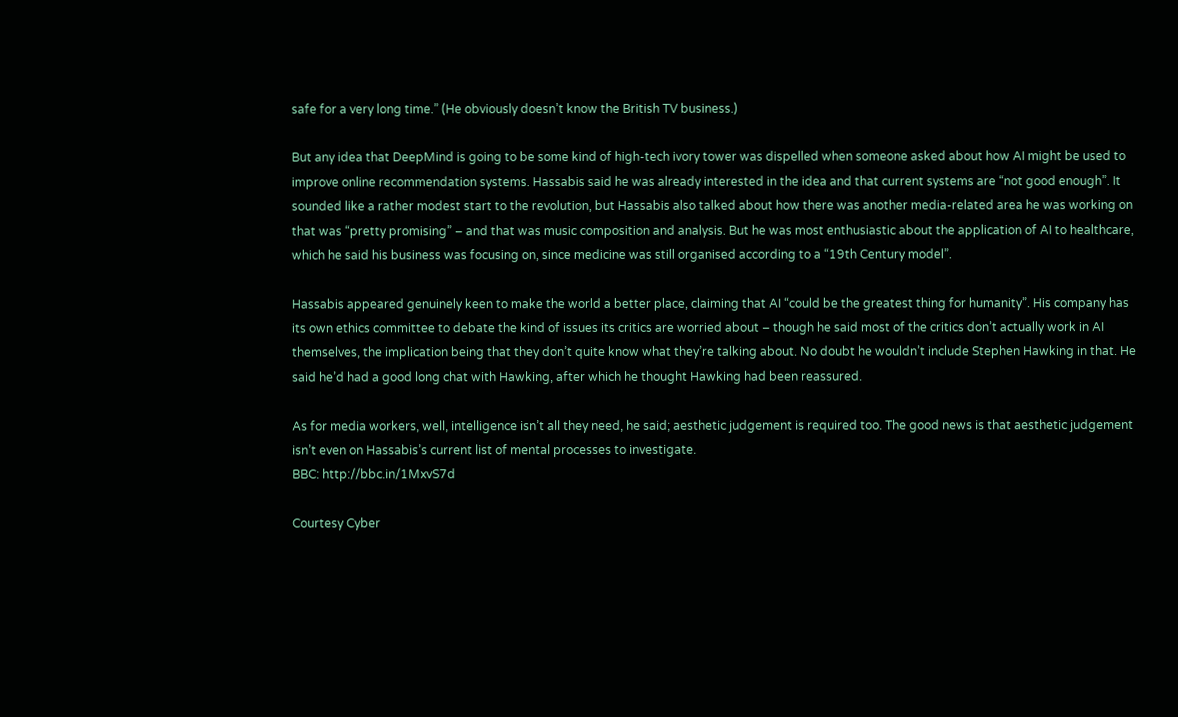safe for a very long time.” (He obviously doesn’t know the British TV business.)

But any idea that DeepMind is going to be some kind of high-tech ivory tower was dispelled when someone asked about how AI might be used to improve online recommendation systems. Hassabis said he was already interested in the idea and that current systems are “not good enough”. It sounded like a rather modest start to the revolution, but Hassabis also talked about how there was another media-related area he was working on that was “pretty promising” – and that was music composition and analysis. But he was most enthusiastic about the application of AI to healthcare, which he said his business was focusing on, since medicine was still organised according to a “19th Century model”.

Hassabis appeared genuinely keen to make the world a better place, claiming that AI “could be the greatest thing for humanity”. His company has its own ethics committee to debate the kind of issues its critics are worried about – though he said most of the critics don’t actually work in AI themselves, the implication being that they don’t quite know what they’re talking about. No doubt he wouldn’t include Stephen Hawking in that. He said he’d had a good long chat with Hawking, after which he thought Hawking had been reassured.

As for media workers, well, intelligence isn’t all they need, he said; aesthetic judgement is required too. The good news is that aesthetic judgement isn’t even on Hassabis’s current list of mental processes to investigate.
BBC: http://bbc.in/1MxvS7d

Courtesy Cyber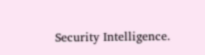Security Intelligence.